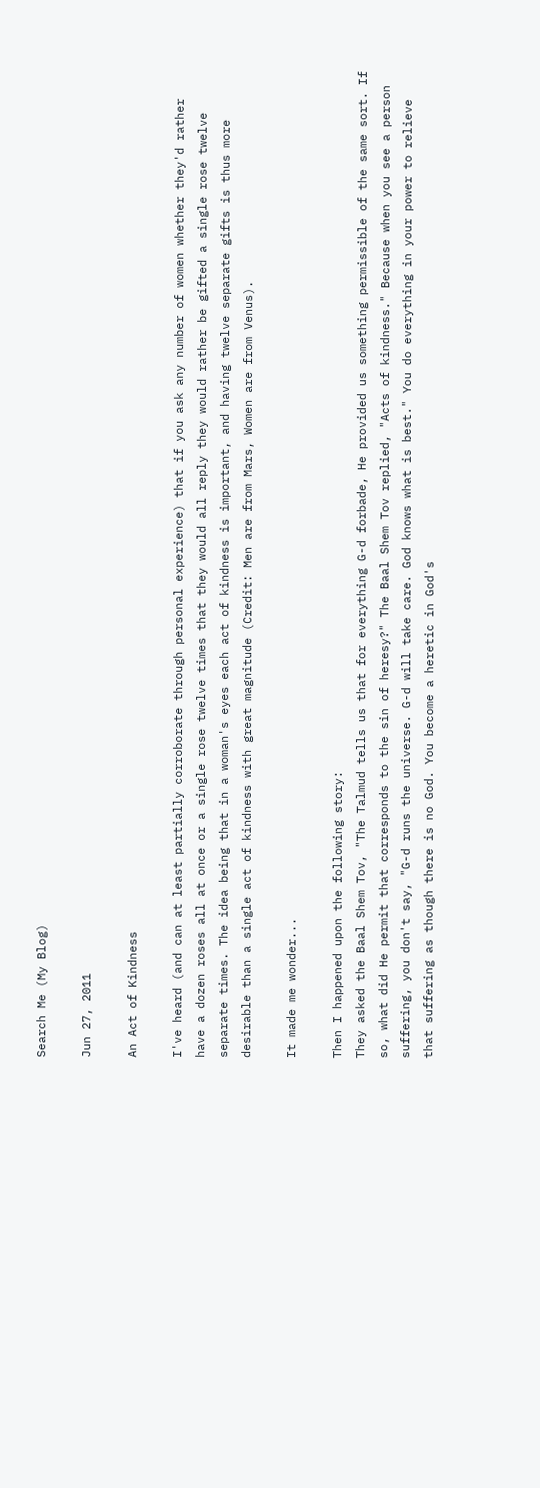Search Me (My Blog)

Jun 27, 2011

An Act of Kindness

I've heard (and can at least partially corroborate through personal experience) that if you ask any number of women whether they'd rather have a dozen roses all at once or a single rose twelve times that they would all reply they would rather be gifted a single rose twelve separate times. The idea being that in a woman's eyes each act of kindness is important, and having twelve separate gifts is thus more desirable than a single act of kindness with great magnitude (Credit: Men are from Mars, Women are from Venus).

It made me wonder...

Then I happened upon the following story:
They asked the Baal Shem Tov, "The Talmud tells us that for everything G-d forbade, He provided us something permissible of the same sort. If so, what did He permit that corresponds to the sin of heresy?" The Baal Shem Tov replied, "Acts of kindness." Because when you see a person suffering, you don't say, "G-d runs the universe. G-d will take care. God knows what is best." You do everything in your power to relieve that suffering as though there is no God. You become a heretic in God's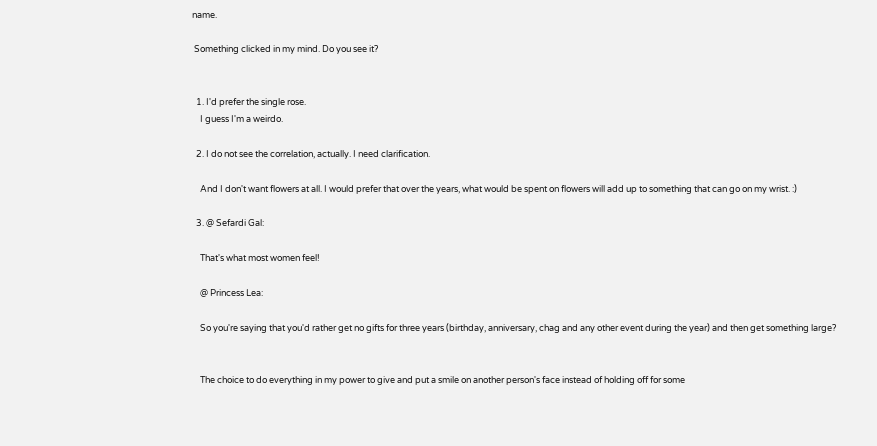name.

 Something clicked in my mind. Do you see it?


  1. I'd prefer the single rose.
    I guess I'm a weirdo.

  2. I do not see the correlation, actually. I need clarification.

    And I don't want flowers at all. I would prefer that over the years, what would be spent on flowers will add up to something that can go on my wrist. :)

  3. @ Sefardi Gal:

    That's what most women feel!

    @ Princess Lea:

    So you're saying that you'd rather get no gifts for three years (birthday, anniversary, chag and any other event during the year) and then get something large?


    The choice to do everything in my power to give and put a smile on another person's face instead of holding off for some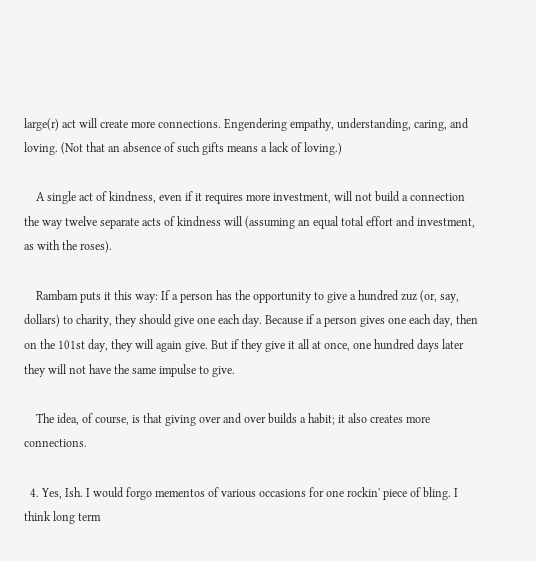large(r) act will create more connections. Engendering empathy, understanding, caring, and loving. (Not that an absence of such gifts means a lack of loving.)

    A single act of kindness, even if it requires more investment, will not build a connection the way twelve separate acts of kindness will (assuming an equal total effort and investment, as with the roses).

    Rambam puts it this way: If a person has the opportunity to give a hundred zuz (or, say, dollars) to charity, they should give one each day. Because if a person gives one each day, then on the 101st day, they will again give. But if they give it all at once, one hundred days later they will not have the same impulse to give.

    The idea, of course, is that giving over and over builds a habit; it also creates more connections.

  4. Yes, Ish. I would forgo mementos of various occasions for one rockin' piece of bling. I think long term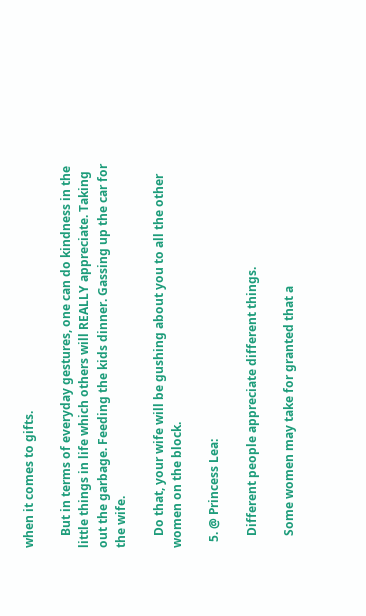when it comes to gifts.

    But in terms of everyday gestures, one can do kindness in the little things in life which others will REALLY appreciate. Taking out the garbage. Feeding the kids dinner. Gassing up the car for the wife.

    Do that, your wife will be gushing about you to all the other women on the block.

  5. @ Princess Lea:

    Different people appreciate different things.

    Some women may take for granted that a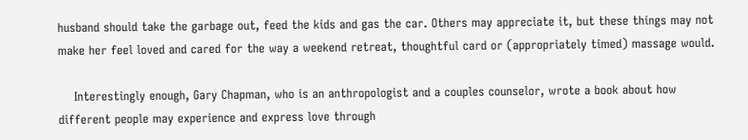husband should take the garbage out, feed the kids and gas the car. Others may appreciate it, but these things may not make her feel loved and cared for the way a weekend retreat, thoughtful card or (appropriately timed) massage would.

    Interestingly enough, Gary Chapman, who is an anthropologist and a couples counselor, wrote a book about how different people may experience and express love through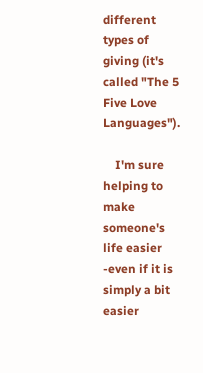different types of giving (it's called "The 5 Five Love Languages").

    I'm sure helping to make someone's life easier -even if it is simply a bit easier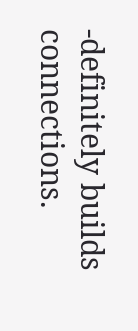-definitely builds connections.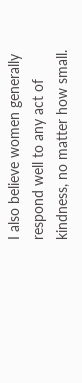I also believe women generally respond well to any act of kindness, no matter how small.